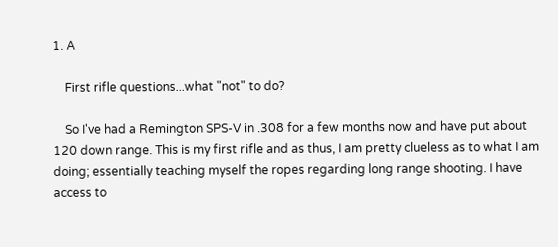1. A

    First rifle questions...what "not" to do?

    So I've had a Remington SPS-V in .308 for a few months now and have put about 120 down range. This is my first rifle and as thus, I am pretty clueless as to what I am doing; essentially teaching myself the ropes regarding long range shooting. I have access to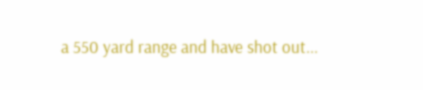a 550 yard range and have shot out...